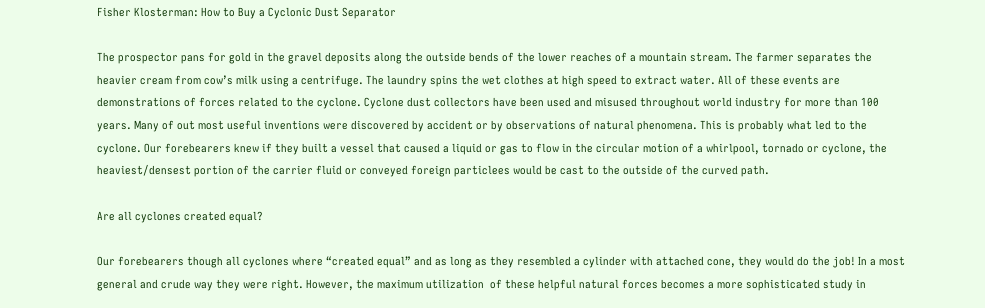Fisher Klosterman: How to Buy a Cyclonic Dust Separator

The prospector pans for gold in the gravel deposits along the outside bends of the lower reaches of a mountain stream. The farmer separates the heavier cream from cow’s milk using a centrifuge. The laundry spins the wet clothes at high speed to extract water. All of these events are demonstrations of forces related to the cyclone. Cyclone dust collectors have been used and misused throughout world industry for more than 100 years. Many of out most useful inventions were discovered by accident or by observations of natural phenomena. This is probably what led to the cyclone. Our forebearers knew if they built a vessel that caused a liquid or gas to flow in the circular motion of a whirlpool, tornado or cyclone, the heaviest/densest portion of the carrier fluid or conveyed foreign particlees would be cast to the outside of the curved path.

Are all cyclones created equal?

Our forebearers though all cyclones where “created equal” and as long as they resembled a cylinder with attached cone, they would do the job! In a most general and crude way they were right. However, the maximum utilization  of these helpful natural forces becomes a more sophisticated study in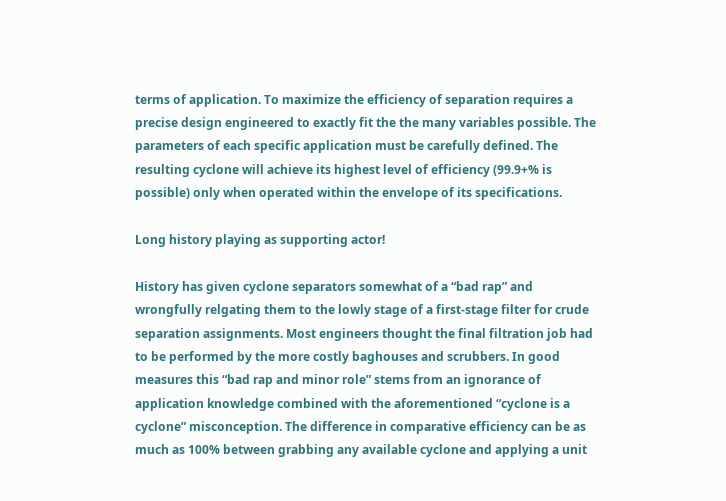terms of application. To maximize the efficiency of separation requires a precise design engineered to exactly fit the the many variables possible. The parameters of each specific application must be carefully defined. The resulting cyclone will achieve its highest level of efficiency (99.9+% is possible) only when operated within the envelope of its specifications.

Long history playing as supporting actor!

History has given cyclone separators somewhat of a “bad rap” and wrongfully relgating them to the lowly stage of a first-stage filter for crude separation assignments. Most engineers thought the final filtration job had to be performed by the more costly baghouses and scrubbers. In good measures this “bad rap and minor role” stems from an ignorance of application knowledge combined with the aforementioned “cyclone is a cyclone” misconception. The difference in comparative efficiency can be as much as 100% between grabbing any available cyclone and applying a unit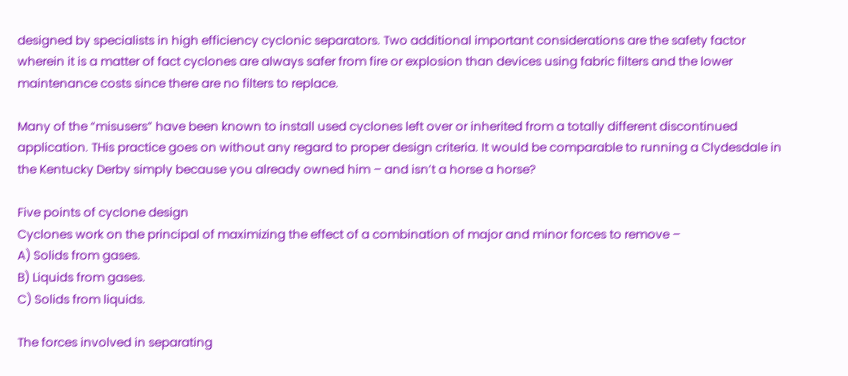designed by specialists in high efficiency cyclonic separators. Two additional important considerations are the safety factor wherein it is a matter of fact cyclones are always safer from fire or explosion than devices using fabric filters and the lower maintenance costs since there are no filters to replace.

Many of the “misusers” have been known to install used cyclones left over or inherited from a totally different discontinued application. THis practice goes on without any regard to proper design criteria. It would be comparable to running a Clydesdale in the Kentucky Derby simply because you already owned him – and isn’t a horse a horse?

Five points of cyclone design
Cyclones work on the principal of maximizing the effect of a combination of major and minor forces to remove –
A) Solids from gases.
B) Liquids from gases.
C) Solids from liquids.

The forces involved in separating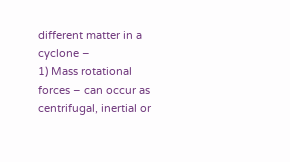different matter in a cyclone –
1) Mass rotational forces – can occur as centrifugal, inertial or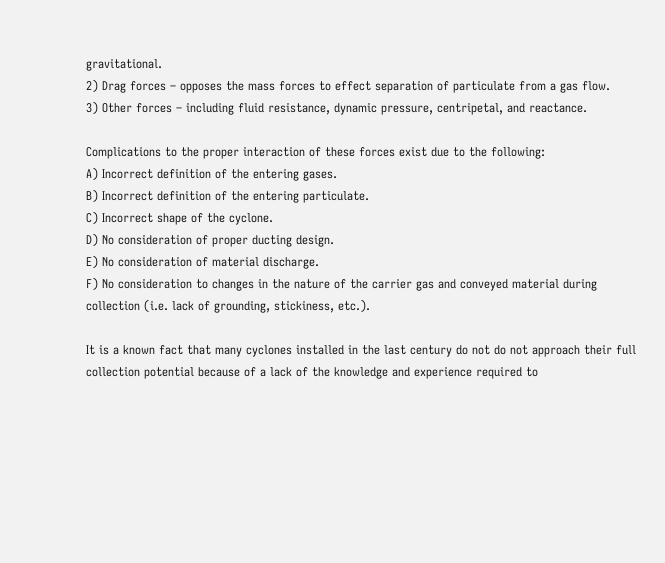gravitational.
2) Drag forces – opposes the mass forces to effect separation of particulate from a gas flow.
3) Other forces – including fluid resistance, dynamic pressure, centripetal, and reactance.

Complications to the proper interaction of these forces exist due to the following:
A) Incorrect definition of the entering gases.
B) Incorrect definition of the entering particulate.
C) Incorrect shape of the cyclone.
D) No consideration of proper ducting design.
E) No consideration of material discharge.
F) No consideration to changes in the nature of the carrier gas and conveyed material during collection (i.e. lack of grounding, stickiness, etc.).

It is a known fact that many cyclones installed in the last century do not do not approach their full collection potential because of a lack of the knowledge and experience required to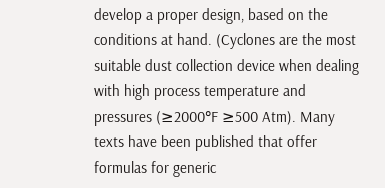develop a proper design, based on the conditions at hand. (Cyclones are the most suitable dust collection device when dealing with high process temperature and pressures (≥2000°F ≥500 Atm). Many texts have been published that offer formulas for generic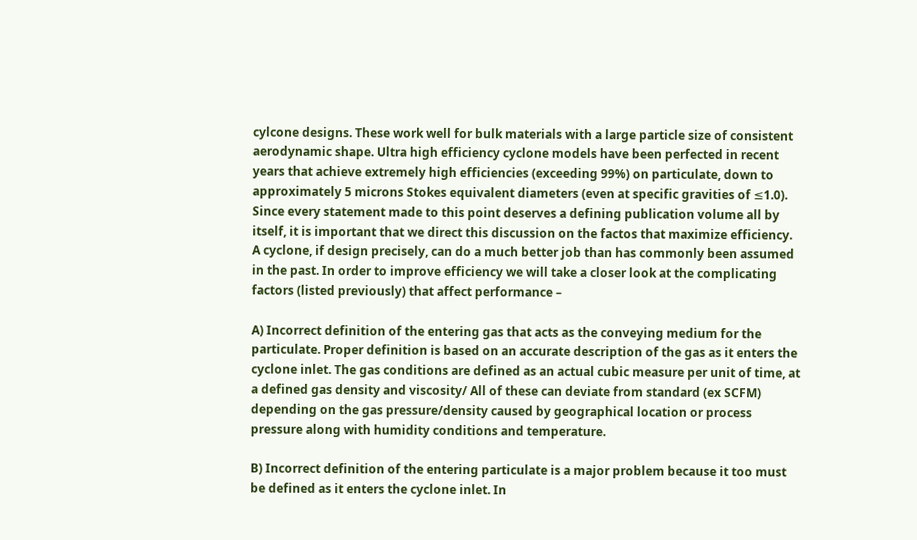cylcone designs. These work well for bulk materials with a large particle size of consistent aerodynamic shape. Ultra high efficiency cyclone models have been perfected in recent years that achieve extremely high efficiencies (exceeding 99%) on particulate, down to approximately 5 microns Stokes equivalent diameters (even at specific gravities of ≤1.0). Since every statement made to this point deserves a defining publication volume all by itself, it is important that we direct this discussion on the factos that maximize efficiency. A cyclone, if design precisely, can do a much better job than has commonly been assumed in the past. In order to improve efficiency we will take a closer look at the complicating factors (listed previously) that affect performance –

A) Incorrect definition of the entering gas that acts as the conveying medium for the particulate. Proper definition is based on an accurate description of the gas as it enters the cyclone inlet. The gas conditions are defined as an actual cubic measure per unit of time, at a defined gas density and viscosity/ All of these can deviate from standard (ex SCFM) depending on the gas pressure/density caused by geographical location or process pressure along with humidity conditions and temperature.

B) Incorrect definition of the entering particulate is a major problem because it too must be defined as it enters the cyclone inlet. In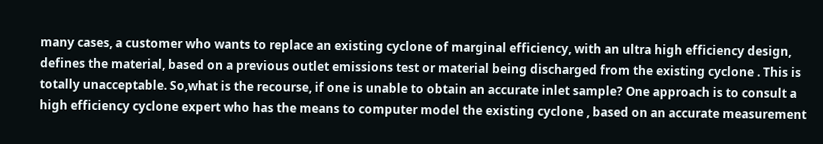many cases, a customer who wants to replace an existing cyclone of marginal efficiency, with an ultra high efficiency design, defines the material, based on a previous outlet emissions test or material being discharged from the existing cyclone . This is totally unacceptable. So,what is the recourse, if one is unable to obtain an accurate inlet sample? One approach is to consult a high efficiency cyclone expert who has the means to computer model the existing cyclone , based on an accurate measurement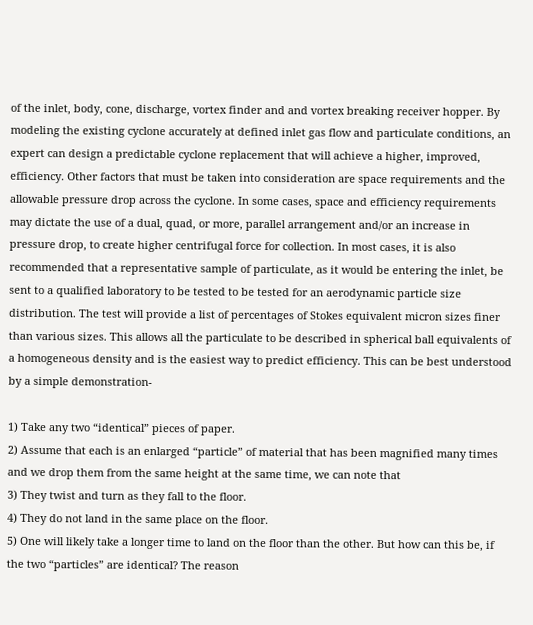of the inlet, body, cone, discharge, vortex finder and and vortex breaking receiver hopper. By modeling the existing cyclone accurately at defined inlet gas flow and particulate conditions, an expert can design a predictable cyclone replacement that will achieve a higher, improved, efficiency. Other factors that must be taken into consideration are space requirements and the allowable pressure drop across the cyclone. In some cases, space and efficiency requirements may dictate the use of a dual, quad, or more, parallel arrangement and/or an increase in pressure drop, to create higher centrifugal force for collection. In most cases, it is also recommended that a representative sample of particulate, as it would be entering the inlet, be sent to a qualified laboratory to be tested to be tested for an aerodynamic particle size distribution. The test will provide a list of percentages of Stokes equivalent micron sizes finer than various sizes. This allows all the particulate to be described in spherical ball equivalents of a homogeneous density and is the easiest way to predict efficiency. This can be best understood by a simple demonstration-

1) Take any two “identical” pieces of paper.
2) Assume that each is an enlarged “particle” of material that has been magnified many times and we drop them from the same height at the same time, we can note that
3) They twist and turn as they fall to the floor.
4) They do not land in the same place on the floor.
5) One will likely take a longer time to land on the floor than the other. But how can this be, if the two “particles” are identical? The reason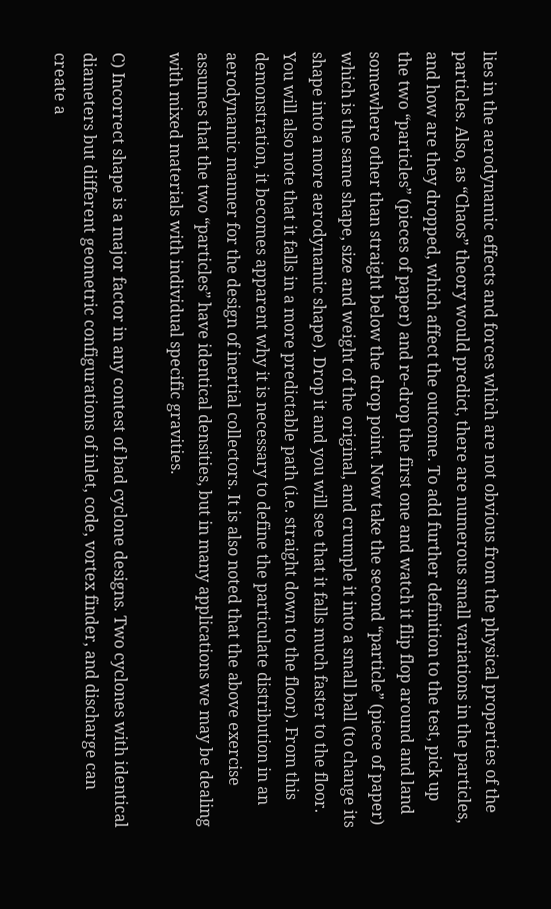lies in the aerodynamic effects and forces which are not obvious from the physical properties of the particles. Also, as “Chaos” theory would predict, there are numerous small variations in the particles, and how are they dropped, which affect the outcome. To add further definition to the test, pick up the two “particles” (pieces of paper) and re-drop the first one and watch it flip flop around and land somewhere other than straight below the drop point. Now take the second “particle” (piece of paper) which is the same shape, size and weight of the original, and crumple it into a small ball (to change its shape into a more aerodynamic shape). Drop it and you will see that it falls much faster to the floor. You will also note that it falls in a more predictable path (i.e. straight down to the floor). From this demonstration, it becomes apparent why it is necessary to define the particulate distribution in an aerodynamic manner for the design of inertial collectors. It is also noted that the above exercise assumes that the two “particles” have identical densities, but in many applications we may be dealing with mixed materials with individual specific gravities.

C) Incorrect shape is a major factor in any contest of bad cyclone designs. Two cyclones with identical diameters but different geometric configurations of inlet, code, vortex finder, and discharge can create a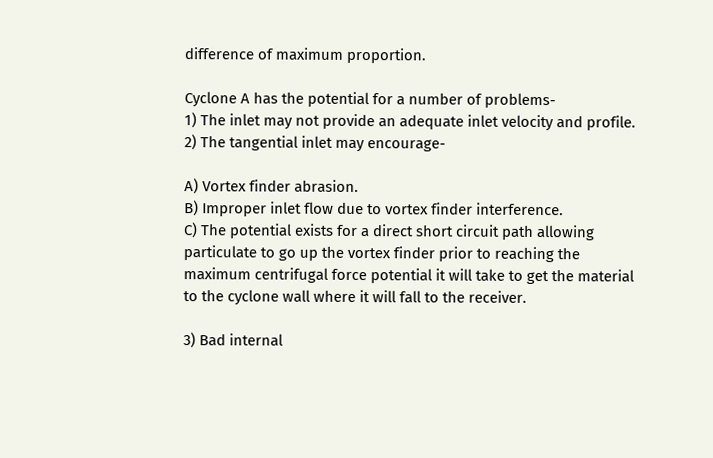difference of maximum proportion.

Cyclone A has the potential for a number of problems-
1) The inlet may not provide an adequate inlet velocity and profile.
2) The tangential inlet may encourage-

A) Vortex finder abrasion.
B) Improper inlet flow due to vortex finder interference.
C) The potential exists for a direct short circuit path allowing particulate to go up the vortex finder prior to reaching the maximum centrifugal force potential it will take to get the material to the cyclone wall where it will fall to the receiver.

3) Bad internal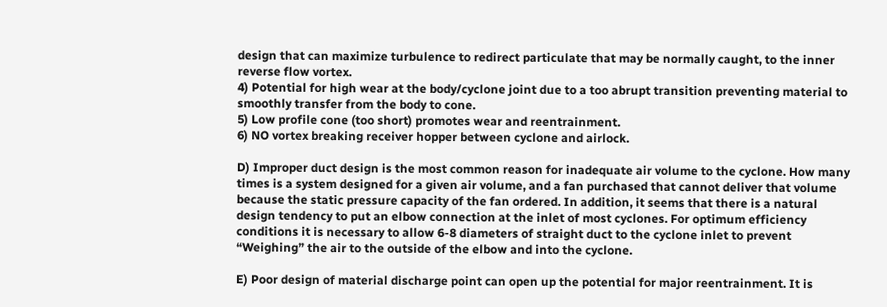design that can maximize turbulence to redirect particulate that may be normally caught, to the inner reverse flow vortex.
4) Potential for high wear at the body/cyclone joint due to a too abrupt transition preventing material to smoothly transfer from the body to cone.
5) Low profile cone (too short) promotes wear and reentrainment.
6) NO vortex breaking receiver hopper between cyclone and airlock.

D) Improper duct design is the most common reason for inadequate air volume to the cyclone. How many times is a system designed for a given air volume, and a fan purchased that cannot deliver that volume because the static pressure capacity of the fan ordered. In addition, it seems that there is a natural design tendency to put an elbow connection at the inlet of most cyclones. For optimum efficiency conditions it is necessary to allow 6-8 diameters of straight duct to the cyclone inlet to prevent “Weighing” the air to the outside of the elbow and into the cyclone.

E) Poor design of material discharge point can open up the potential for major reentrainment. It is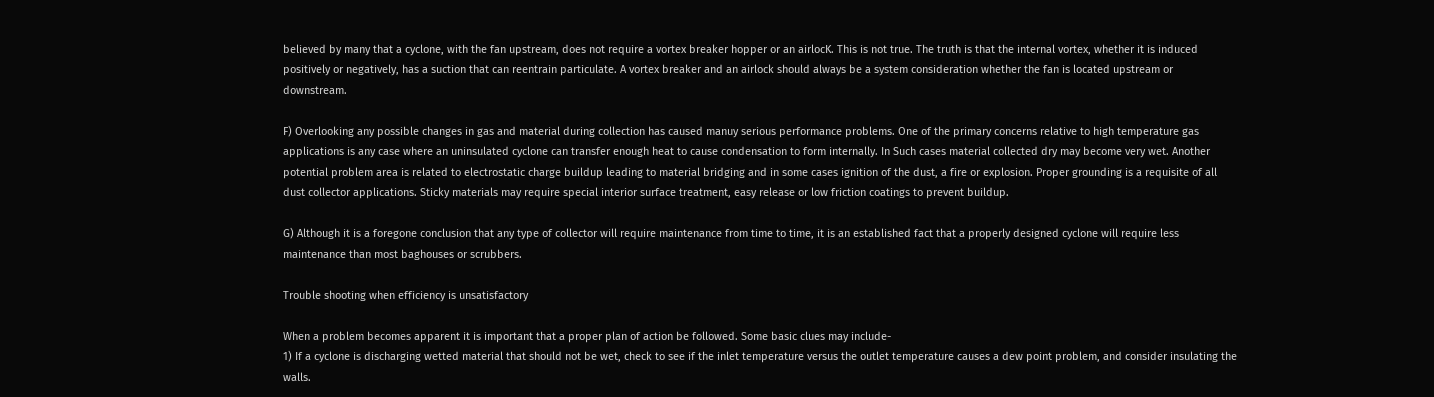believed by many that a cyclone, with the fan upstream, does not require a vortex breaker hopper or an airlocK. This is not true. The truth is that the internal vortex, whether it is induced positively or negatively, has a suction that can reentrain particulate. A vortex breaker and an airlock should always be a system consideration whether the fan is located upstream or downstream.

F) Overlooking any possible changes in gas and material during collection has caused manuy serious performance problems. One of the primary concerns relative to high temperature gas applications is any case where an uninsulated cyclone can transfer enough heat to cause condensation to form internally. In Such cases material collected dry may become very wet. Another potential problem area is related to electrostatic charge buildup leading to material bridging and in some cases ignition of the dust, a fire or explosion. Proper grounding is a requisite of all dust collector applications. Sticky materials may require special interior surface treatment, easy release or low friction coatings to prevent buildup.

G) Although it is a foregone conclusion that any type of collector will require maintenance from time to time, it is an established fact that a properly designed cyclone will require less maintenance than most baghouses or scrubbers.

Trouble shooting when efficiency is unsatisfactory

When a problem becomes apparent it is important that a proper plan of action be followed. Some basic clues may include-
1) If a cyclone is discharging wetted material that should not be wet, check to see if the inlet temperature versus the outlet temperature causes a dew point problem, and consider insulating the walls.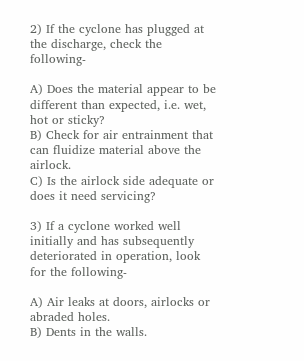2) If the cyclone has plugged at the discharge, check the following-

A) Does the material appear to be different than expected, i.e. wet, hot or sticky?
B) Check for air entrainment that can fluidize material above the airlock.
C) Is the airlock side adequate or does it need servicing?

3) If a cyclone worked well initially and has subsequently deteriorated in operation, look for the following-

A) Air leaks at doors, airlocks or abraded holes.
B) Dents in the walls.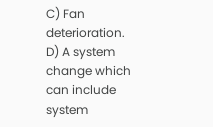C) Fan deterioration.
D) A system change which can include system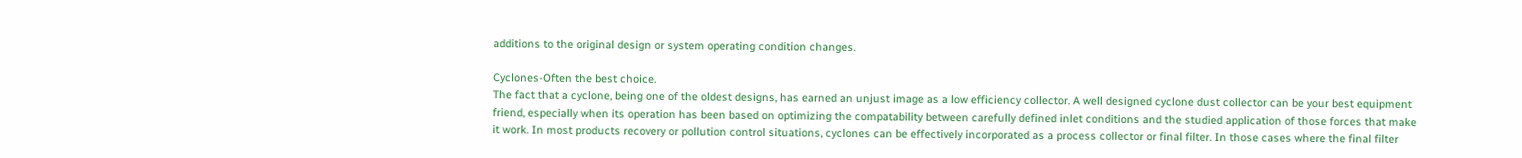additions to the original design or system operating condition changes.

Cyclones-Often the best choice.
The fact that a cyclone, being one of the oldest designs, has earned an unjust image as a low efficiency collector. A well designed cyclone dust collector can be your best equipment friend, especially when its operation has been based on optimizing the compatability between carefully defined inlet conditions and the studied application of those forces that make it work. In most products recovery or pollution control situations, cyclones can be effectively incorporated as a process collector or final filter. In those cases where the final filter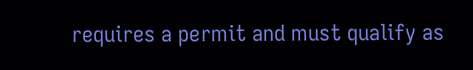requires a permit and must qualify as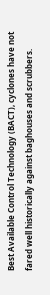Best Available Control Technology (BACT), cyclones have not fared well historically against baghouses and scrubbers.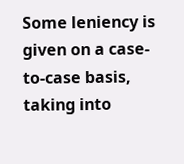Some leniency is given on a case-to-case basis, taking into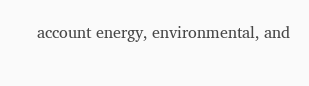account energy, environmental, and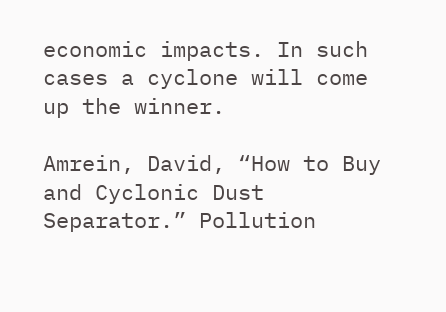economic impacts. In such cases a cyclone will come up the winner.

Amrein, David, “How to Buy and Cyclonic Dust Separator.” Pollution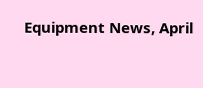Equipment News, April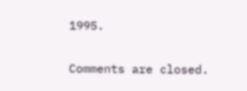1995.

Comments are closed.